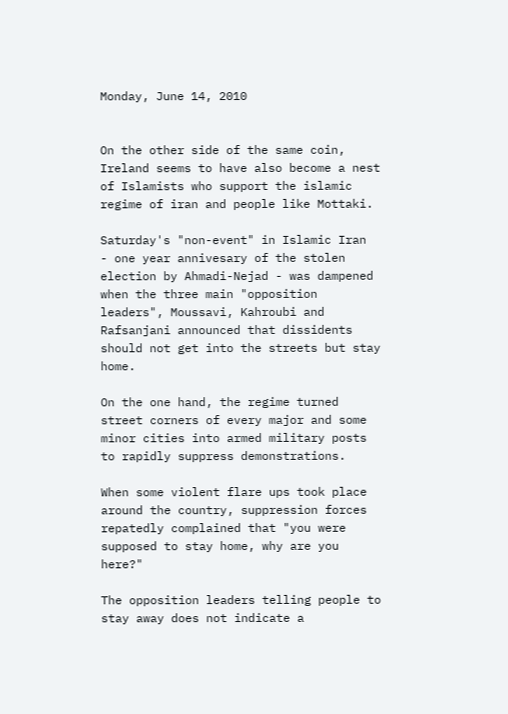Monday, June 14, 2010


On the other side of the same coin, Ireland seems to have also become a nest of Islamists who support the islamic regime of iran and people like Mottaki.

Saturday's "non-event" in Islamic Iran  - one year annivesary of the stolen election by Ahmadi-Nejad - was dampened when the three main "opposition leaders", Moussavi, Kahroubi and Rafsanjani announced that dissidents should not get into the streets but stay home.

On the one hand, the regime turned street corners of every major and some minor cities into armed military posts to rapidly suppress demonstrations.

When some violent flare ups took place around the country, suppression forces repatedly complained that "you were supposed to stay home, why are you here?"

The opposition leaders telling people to stay away does not indicate a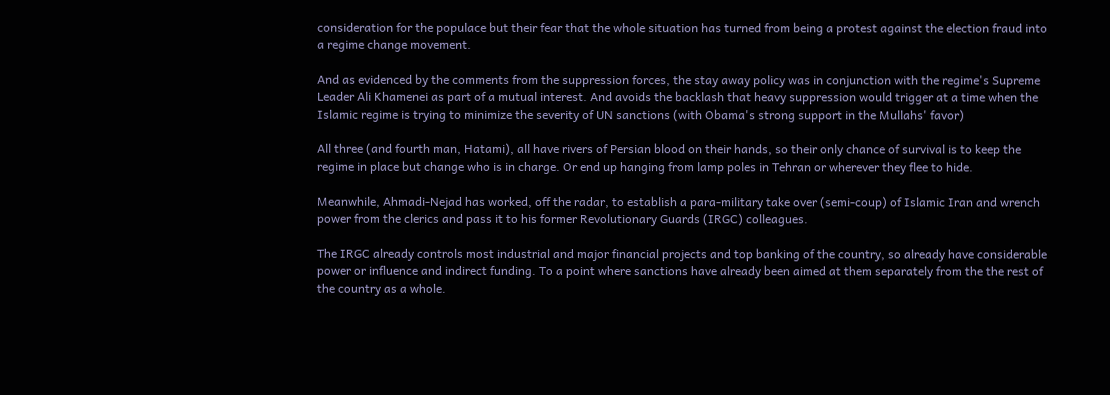consideration for the populace but their fear that the whole situation has turned from being a protest against the election fraud into a regime change movement.

And as evidenced by the comments from the suppression forces, the stay away policy was in conjunction with the regime's Supreme Leader Ali Khamenei as part of a mutual interest. And avoids the backlash that heavy suppression would trigger at a time when the Islamic regime is trying to minimize the severity of UN sanctions (with Obama's strong support in the Mullahs' favor)

All three (and fourth man, Hatami), all have rivers of Persian blood on their hands, so their only chance of survival is to keep the regime in place but change who is in charge. Or end up hanging from lamp poles in Tehran or wherever they flee to hide.

Meanwhile, Ahmadi-Nejad has worked, off the radar, to establish a para-military take over (semi-coup) of Islamic Iran and wrench power from the clerics and pass it to his former Revolutionary Guards (IRGC) colleagues.

The IRGC already controls most industrial and major financial projects and top banking of the country, so already have considerable power or influence and indirect funding. To a point where sanctions have already been aimed at them separately from the the rest of the country as a whole.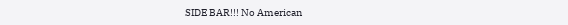SIDE BAR!!! No American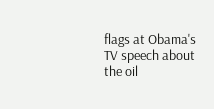flags at Obama's TV speech about the oil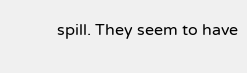spill. They seem to have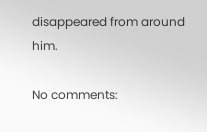disappeared from around him.

No comments: